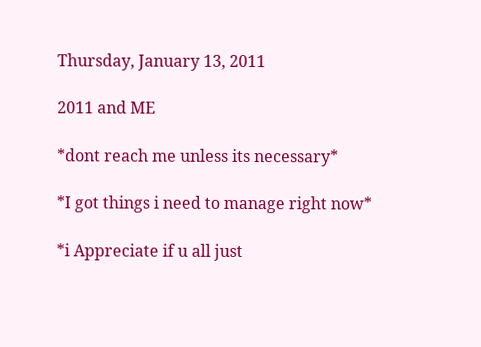Thursday, January 13, 2011

2011 and ME

*dont reach me unless its necessary*

*I got things i need to manage right now*

*i Appreciate if u all just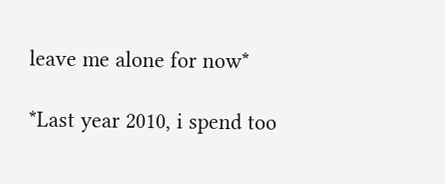leave me alone for now*

*Last year 2010, i spend too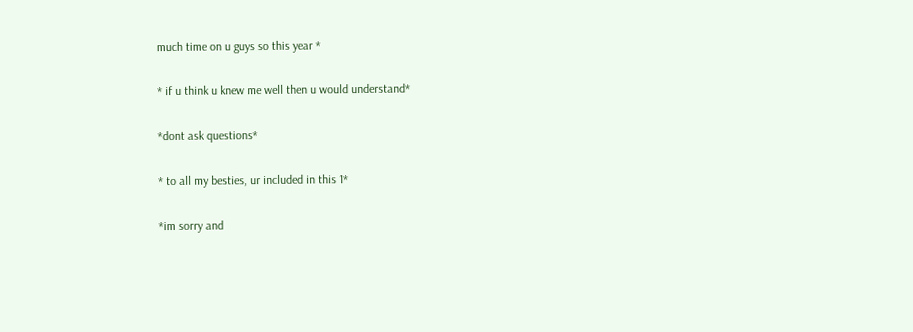much time on u guys so this year *

* if u think u knew me well then u would understand*

*dont ask questions*

* to all my besties, ur included in this 1*

*im sorry and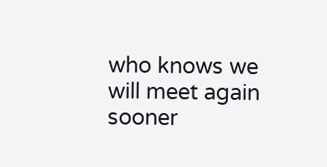who knows we will meet again sooner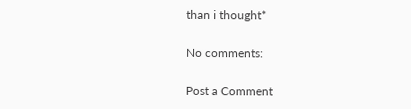than i thought*

No comments:

Post a Comment